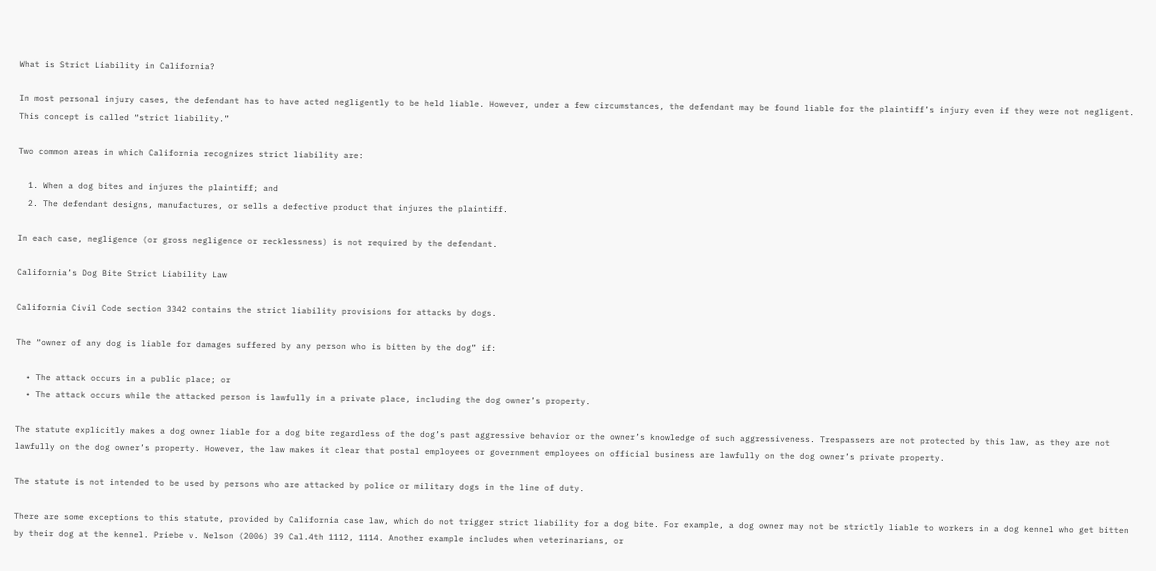What is Strict Liability in California?

In most personal injury cases, the defendant has to have acted negligently to be held liable. However, under a few circumstances, the defendant may be found liable for the plaintiff’s injury even if they were not negligent. This concept is called “strict liability.”

Two common areas in which California recognizes strict liability are:

  1. When a dog bites and injures the plaintiff; and
  2. The defendant designs, manufactures, or sells a defective product that injures the plaintiff.

In each case, negligence (or gross negligence or recklessness) is not required by the defendant.

California’s Dog Bite Strict Liability Law

California Civil Code section 3342 contains the strict liability provisions for attacks by dogs.

The “owner of any dog is liable for damages suffered by any person who is bitten by the dog” if:

  • The attack occurs in a public place; or
  • The attack occurs while the attacked person is lawfully in a private place, including the dog owner’s property.

The statute explicitly makes a dog owner liable for a dog bite regardless of the dog’s past aggressive behavior or the owner’s knowledge of such aggressiveness. Trespassers are not protected by this law, as they are not lawfully on the dog owner’s property. However, the law makes it clear that postal employees or government employees on official business are lawfully on the dog owner’s private property.

The statute is not intended to be used by persons who are attacked by police or military dogs in the line of duty.

There are some exceptions to this statute, provided by California case law, which do not trigger strict liability for a dog bite. For example, a dog owner may not be strictly liable to workers in a dog kennel who get bitten by their dog at the kennel. Priebe v. Nelson (2006) 39 Cal.4th 1112, 1114. Another example includes when veterinarians, or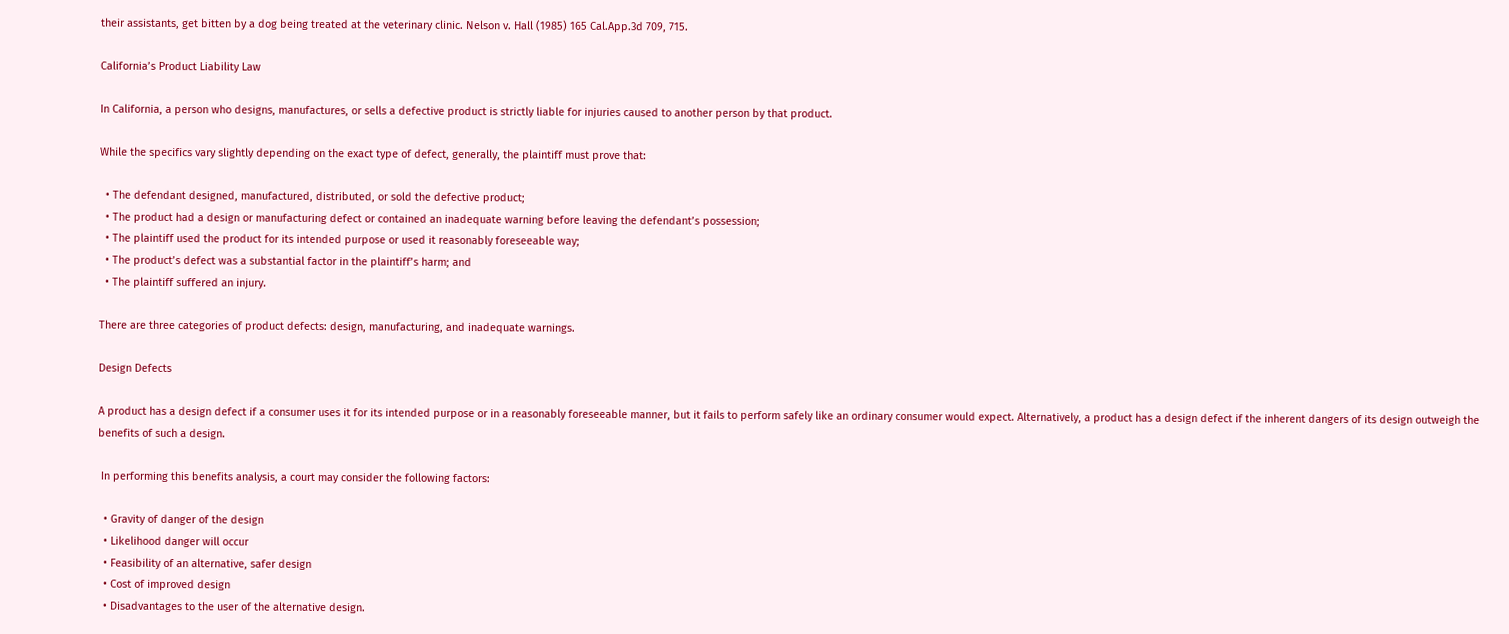their assistants, get bitten by a dog being treated at the veterinary clinic. Nelson v. Hall (1985) 165 Cal.App.3d 709, 715.

California’s Product Liability Law

In California, a person who designs, manufactures, or sells a defective product is strictly liable for injuries caused to another person by that product.

While the specifics vary slightly depending on the exact type of defect, generally, the plaintiff must prove that:

  • The defendant designed, manufactured, distributed, or sold the defective product;
  • The product had a design or manufacturing defect or contained an inadequate warning before leaving the defendant’s possession;
  • The plaintiff used the product for its intended purpose or used it reasonably foreseeable way;
  • The product’s defect was a substantial factor in the plaintiff’s harm; and
  • The plaintiff suffered an injury.

There are three categories of product defects: design, manufacturing, and inadequate warnings.

Design Defects

A product has a design defect if a consumer uses it for its intended purpose or in a reasonably foreseeable manner, but it fails to perform safely like an ordinary consumer would expect. Alternatively, a product has a design defect if the inherent dangers of its design outweigh the benefits of such a design.

 In performing this benefits analysis, a court may consider the following factors:

  • Gravity of danger of the design
  • Likelihood danger will occur
  • Feasibility of an alternative, safer design
  • Cost of improved design
  • Disadvantages to the user of the alternative design.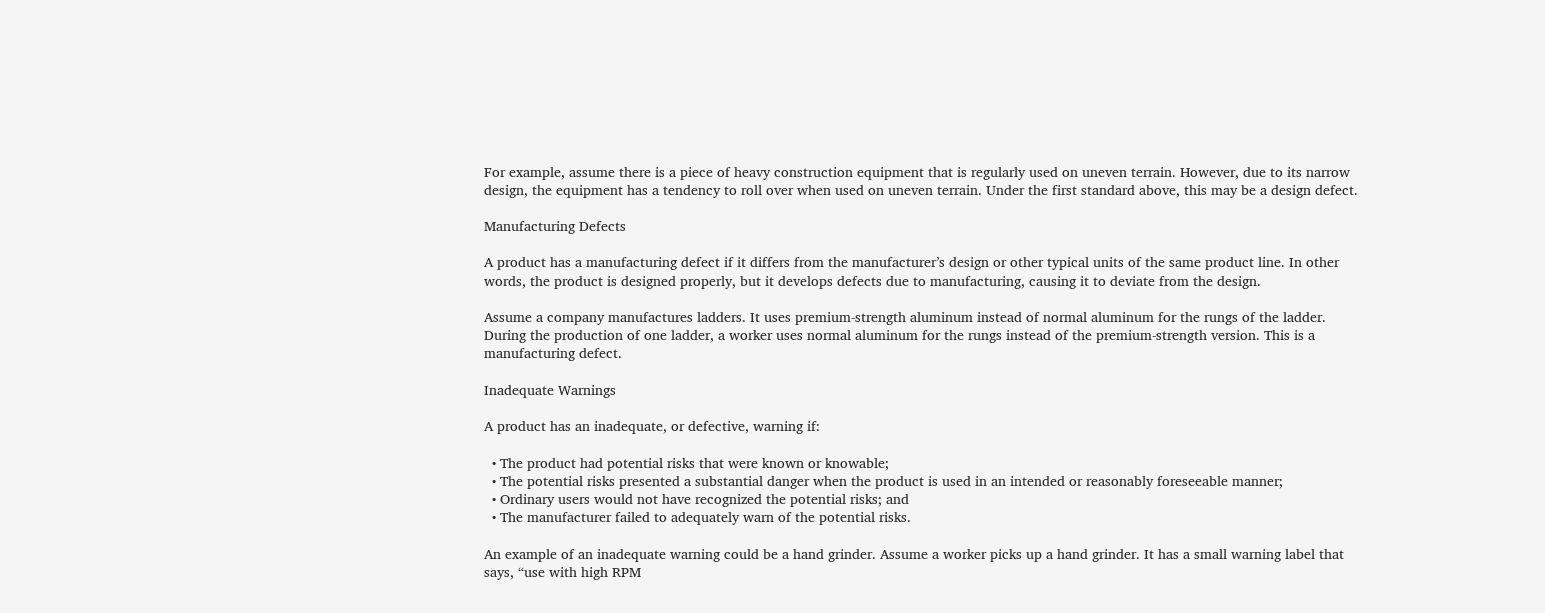For example, assume there is a piece of heavy construction equipment that is regularly used on uneven terrain. However, due to its narrow design, the equipment has a tendency to roll over when used on uneven terrain. Under the first standard above, this may be a design defect.

Manufacturing Defects

A product has a manufacturing defect if it differs from the manufacturer’s design or other typical units of the same product line. In other words, the product is designed properly, but it develops defects due to manufacturing, causing it to deviate from the design.

Assume a company manufactures ladders. It uses premium-strength aluminum instead of normal aluminum for the rungs of the ladder. During the production of one ladder, a worker uses normal aluminum for the rungs instead of the premium-strength version. This is a manufacturing defect.

Inadequate Warnings

A product has an inadequate, or defective, warning if:

  • The product had potential risks that were known or knowable;
  • The potential risks presented a substantial danger when the product is used in an intended or reasonably foreseeable manner;
  • Ordinary users would not have recognized the potential risks; and
  • The manufacturer failed to adequately warn of the potential risks.

An example of an inadequate warning could be a hand grinder. Assume a worker picks up a hand grinder. It has a small warning label that says, “use with high RPM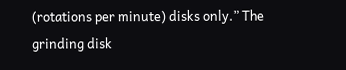(rotations per minute) disks only.” The grinding disk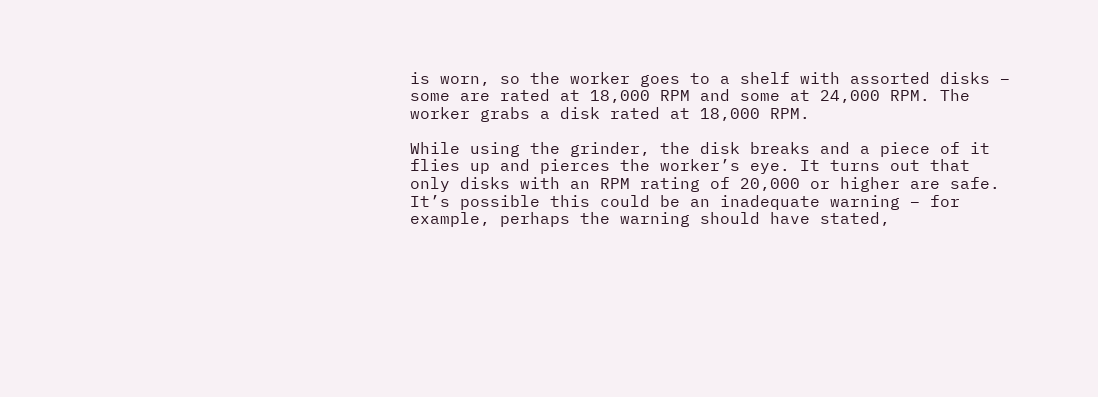is worn, so the worker goes to a shelf with assorted disks – some are rated at 18,000 RPM and some at 24,000 RPM. The worker grabs a disk rated at 18,000 RPM.

While using the grinder, the disk breaks and a piece of it flies up and pierces the worker’s eye. It turns out that only disks with an RPM rating of 20,000 or higher are safe. It’s possible this could be an inadequate warning – for example, perhaps the warning should have stated,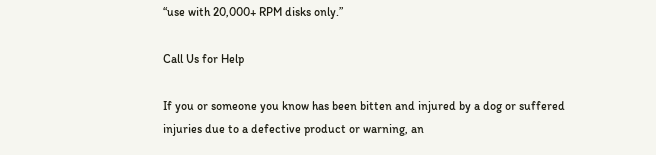“use with 20,000+ RPM disks only.”

Call Us for Help

If you or someone you know has been bitten and injured by a dog or suffered injuries due to a defective product or warning, an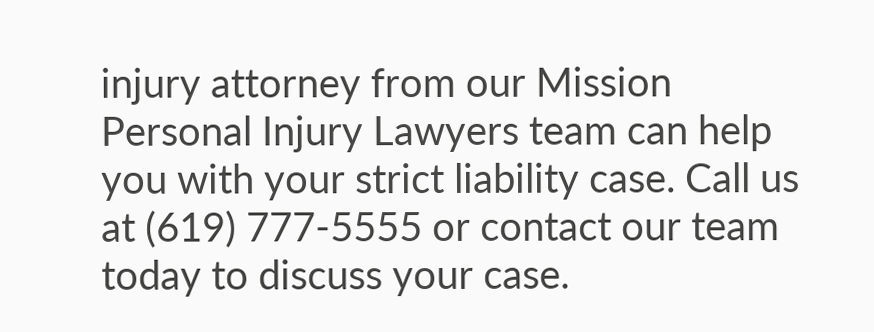injury attorney from our Mission Personal Injury Lawyers team can help you with your strict liability case. Call us at (619) 777-5555 or contact our team today to discuss your case.